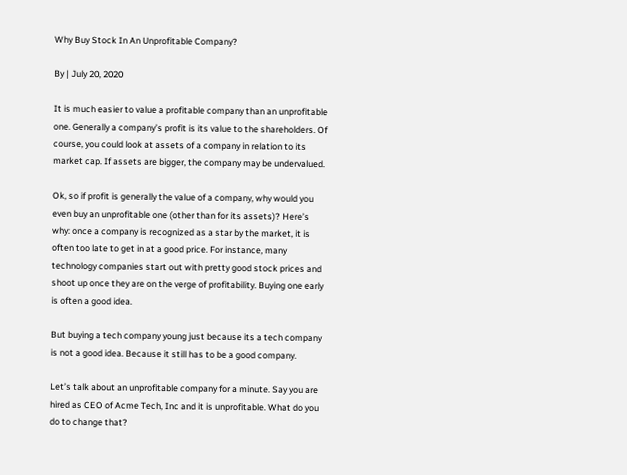Why Buy Stock In An Unprofitable Company?

By | July 20, 2020

It is much easier to value a profitable company than an unprofitable one. Generally a company’s profit is its value to the shareholders. Of course, you could look at assets of a company in relation to its market cap. If assets are bigger, the company may be undervalued.

Ok, so if profit is generally the value of a company, why would you even buy an unprofitable one (other than for its assets)? Here’s why: once a company is recognized as a star by the market, it is often too late to get in at a good price. For instance, many technology companies start out with pretty good stock prices and shoot up once they are on the verge of profitability. Buying one early is often a good idea.

But buying a tech company young just because its a tech company is not a good idea. Because it still has to be a good company.

Let’s talk about an unprofitable company for a minute. Say you are hired as CEO of Acme Tech, Inc and it is unprofitable. What do you do to change that?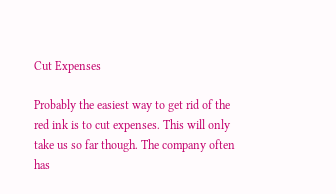Cut Expenses

Probably the easiest way to get rid of the red ink is to cut expenses. This will only take us so far though. The company often has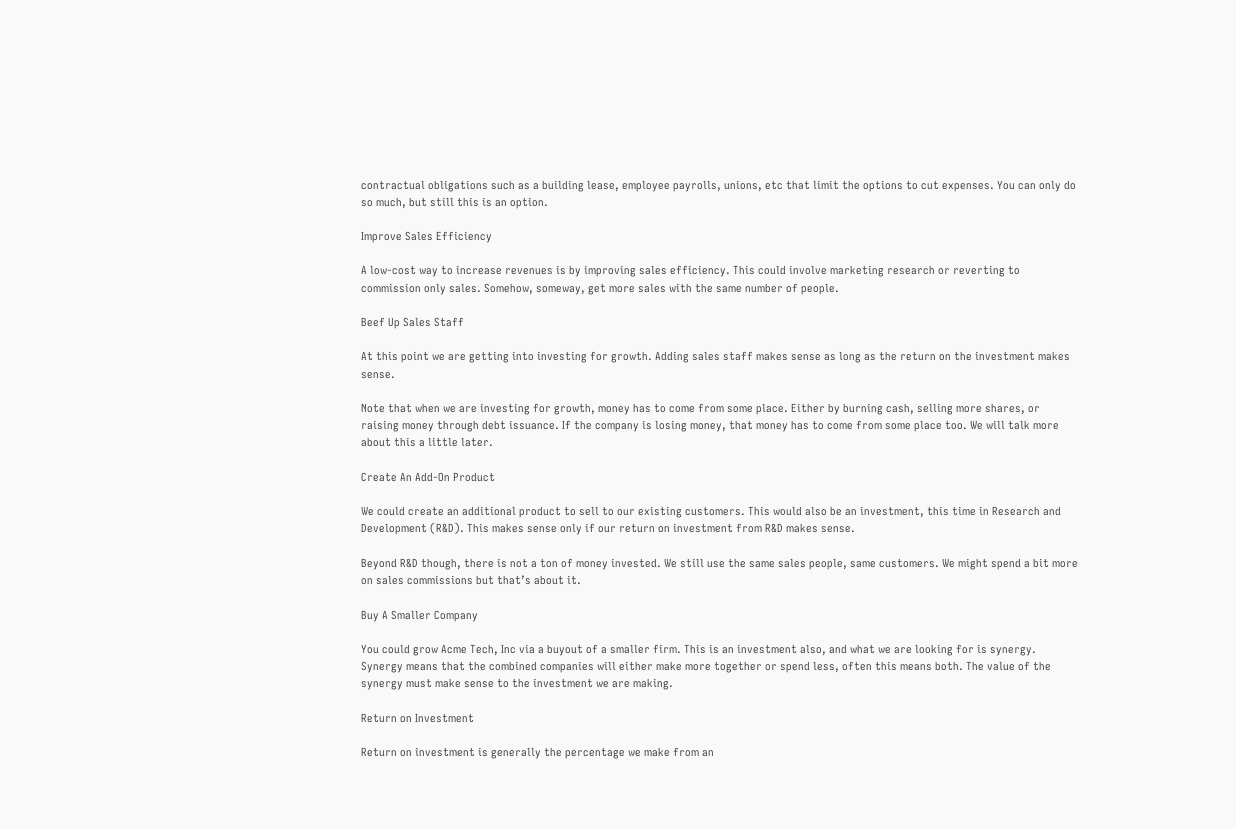contractual obligations such as a building lease, employee payrolls, unions, etc that limit the options to cut expenses. You can only do so much, but still this is an option.

Improve Sales Efficiency

A low-cost way to increase revenues is by improving sales efficiency. This could involve marketing research or reverting to commission only sales. Somehow, someway, get more sales with the same number of people.

Beef Up Sales Staff

At this point we are getting into investing for growth. Adding sales staff makes sense as long as the return on the investment makes sense.

Note that when we are investing for growth, money has to come from some place. Either by burning cash, selling more shares, or raising money through debt issuance. If the company is losing money, that money has to come from some place too. We will talk more about this a little later.

Create An Add-On Product

We could create an additional product to sell to our existing customers. This would also be an investment, this time in Research and Development (R&D). This makes sense only if our return on investment from R&D makes sense.

Beyond R&D though, there is not a ton of money invested. We still use the same sales people, same customers. We might spend a bit more on sales commissions but that’s about it.

Buy A Smaller Company

You could grow Acme Tech, Inc via a buyout of a smaller firm. This is an investment also, and what we are looking for is synergy. Synergy means that the combined companies will either make more together or spend less, often this means both. The value of the synergy must make sense to the investment we are making.

Return on Investment

Return on investment is generally the percentage we make from an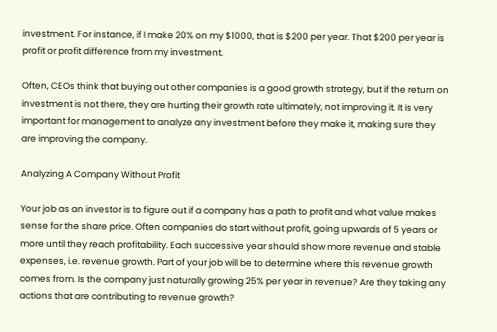investment. For instance, if I make 20% on my $1000, that is $200 per year. That $200 per year is profit or profit difference from my investment.

Often, CEOs think that buying out other companies is a good growth strategy, but if the return on investment is not there, they are hurting their growth rate ultimately, not improving it. It is very important for management to analyze any investment before they make it, making sure they are improving the company.

Analyzing A Company Without Profit

Your job as an investor is to figure out if a company has a path to profit and what value makes sense for the share price. Often companies do start without profit, going upwards of 5 years or more until they reach profitability. Each successive year should show more revenue and stable expenses, i.e. revenue growth. Part of your job will be to determine where this revenue growth comes from. Is the company just naturally growing 25% per year in revenue? Are they taking any actions that are contributing to revenue growth?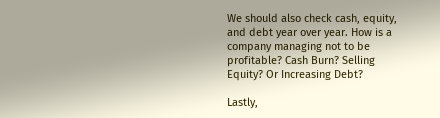We should also check cash, equity, and debt year over year. How is a company managing not to be profitable? Cash Burn? Selling Equity? Or Increasing Debt?

Lastly,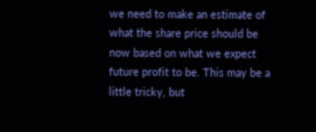we need to make an estimate of what the share price should be now based on what we expect future profit to be. This may be a little tricky, but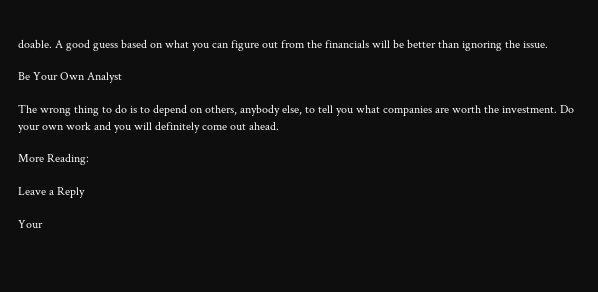doable. A good guess based on what you can figure out from the financials will be better than ignoring the issue.

Be Your Own Analyst

The wrong thing to do is to depend on others, anybody else, to tell you what companies are worth the investment. Do your own work and you will definitely come out ahead.

More Reading:

Leave a Reply

Your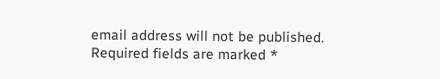email address will not be published. Required fields are marked *